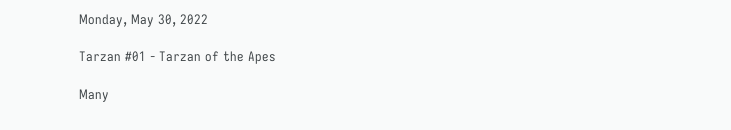Monday, May 30, 2022

Tarzan #01 - Tarzan of the Apes

Many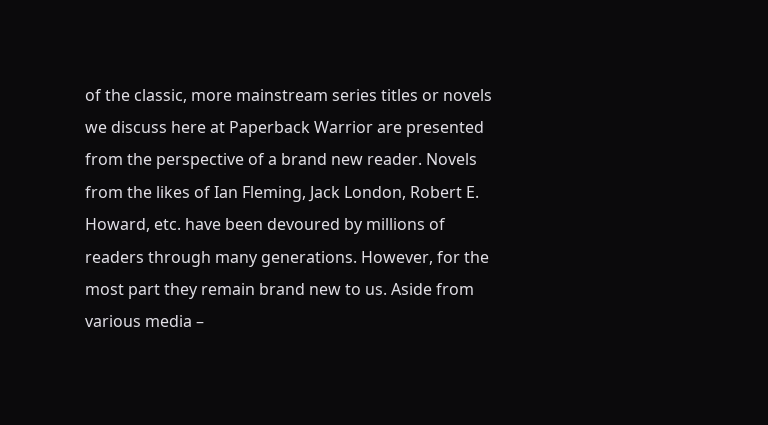of the classic, more mainstream series titles or novels we discuss here at Paperback Warrior are presented from the perspective of a brand new reader. Novels from the likes of Ian Fleming, Jack London, Robert E. Howard, etc. have been devoured by millions of readers through many generations. However, for the most part they remain brand new to us. Aside from various media –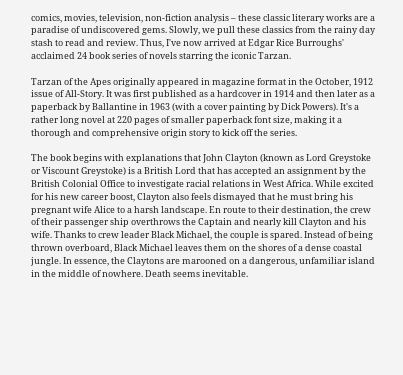comics, movies, television, non-fiction analysis – these classic literary works are a paradise of undiscovered gems. Slowly, we pull these classics from the rainy day stash to read and review. Thus, I've now arrived at Edgar Rice Burroughs' acclaimed 24 book series of novels starring the iconic Tarzan.

Tarzan of the Apes originally appeared in magazine format in the October, 1912 issue of All-Story. It was first published as a hardcover in 1914 and then later as a paperback by Ballantine in 1963 (with a cover painting by Dick Powers). It's a rather long novel at 220 pages of smaller paperback font size, making it a thorough and comprehensive origin story to kick off the series.

The book begins with explanations that John Clayton (known as Lord Greystoke or Viscount Greystoke) is a British Lord that has accepted an assignment by the British Colonial Office to investigate racial relations in West Africa. While excited for his new career boost, Clayton also feels dismayed that he must bring his pregnant wife Alice to a harsh landscape. En route to their destination, the crew of their passenger ship overthrows the Captain and nearly kill Clayton and his wife. Thanks to crew leader Black Michael, the couple is spared. Instead of being thrown overboard, Black Michael leaves them on the shores of a dense coastal jungle. In essence, the Claytons are marooned on a dangerous, unfamiliar island in the middle of nowhere. Death seems inevitable.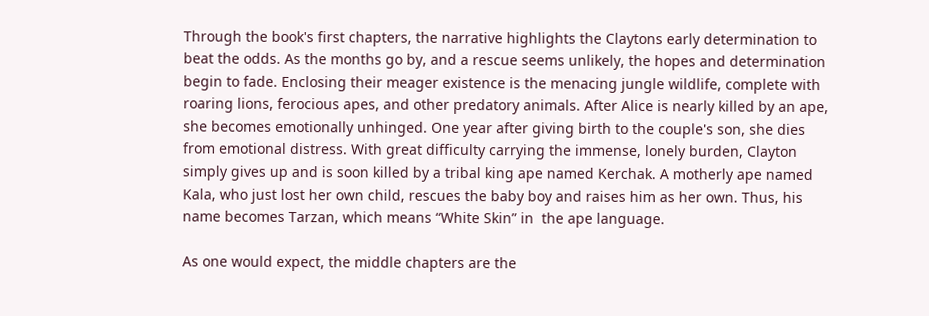Through the book's first chapters, the narrative highlights the Claytons early determination to beat the odds. As the months go by, and a rescue seems unlikely, the hopes and determination begin to fade. Enclosing their meager existence is the menacing jungle wildlife, complete with roaring lions, ferocious apes, and other predatory animals. After Alice is nearly killed by an ape, she becomes emotionally unhinged. One year after giving birth to the couple's son, she dies from emotional distress. With great difficulty carrying the immense, lonely burden, Clayton simply gives up and is soon killed by a tribal king ape named Kerchak. A motherly ape named Kala, who just lost her own child, rescues the baby boy and raises him as her own. Thus, his name becomes Tarzan, which means “White Skin” in  the ape language.

As one would expect, the middle chapters are the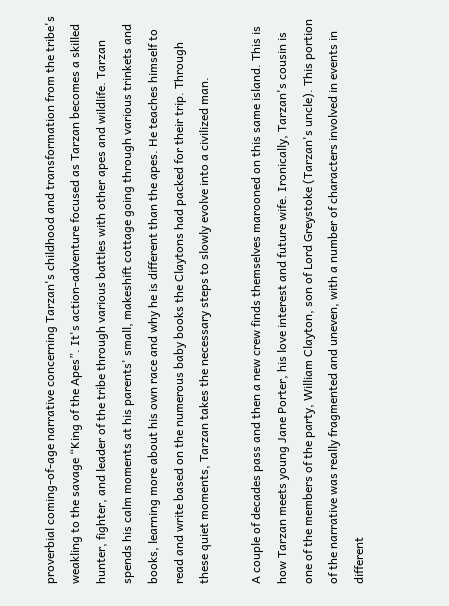proverbial coming-of-age narrative concerning Tarzan's childhood and transformation from the tribe's weakling to the savage “King of the Apes”. It's action-adventure focused as Tarzan becomes a skilled hunter, fighter, and leader of the tribe through various battles with other apes and wildlife. Tarzan spends his calm moments at his parents' small, makeshift cottage going through various trinkets and books, learning more about his own race and why he is different than the apes. He teaches himself to read and write based on the numerous baby books the Claytons had packed for their trip. Through these quiet moments, Tarzan takes the necessary steps to slowly evolve into a civilized man.

A couple of decades pass and then a new crew finds themselves marooned on this same island. This is how Tarzan meets young Jane Porter, his love interest and future wife. Ironically, Tarzan's cousin is one of the members of the party, William Clayton, son of Lord Greystoke (Tarzan's uncle). This portion of the narrative was really fragmented and uneven, with a number of characters involved in events in different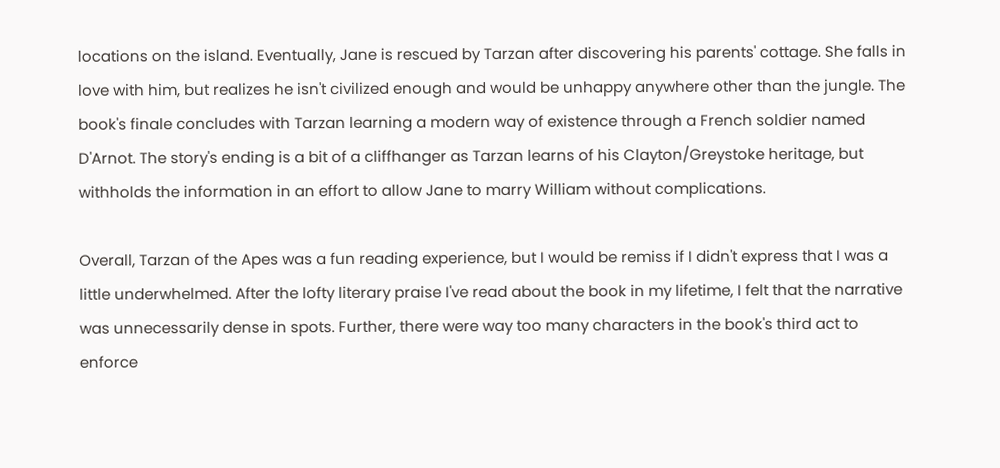locations on the island. Eventually, Jane is rescued by Tarzan after discovering his parents' cottage. She falls in love with him, but realizes he isn't civilized enough and would be unhappy anywhere other than the jungle. The book's finale concludes with Tarzan learning a modern way of existence through a French soldier named D'Arnot. The story's ending is a bit of a cliffhanger as Tarzan learns of his Clayton/Greystoke heritage, but withholds the information in an effort to allow Jane to marry William without complications.

Overall, Tarzan of the Apes was a fun reading experience, but I would be remiss if I didn't express that I was a little underwhelmed. After the lofty literary praise I've read about the book in my lifetime, I felt that the narrative was unnecessarily dense in spots. Further, there were way too many characters in the book's third act to enforce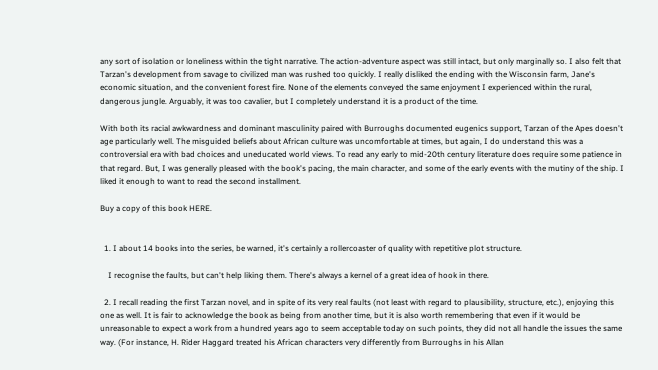any sort of isolation or loneliness within the tight narrative. The action-adventure aspect was still intact, but only marginally so. I also felt that Tarzan's development from savage to civilized man was rushed too quickly. I really disliked the ending with the Wisconsin farm, Jane's economic situation, and the convenient forest fire. None of the elements conveyed the same enjoyment I experienced within the rural, dangerous jungle. Arguably, it was too cavalier, but I completely understand it is a product of the time.

With both its racial awkwardness and dominant masculinity paired with Burroughs documented eugenics support, Tarzan of the Apes doesn't age particularly well. The misguided beliefs about African culture was uncomfortable at times, but again, I do understand this was a controversial era with bad choices and uneducated world views. To read any early to mid-20th century literature does require some patience in that regard. But, I was generally pleased with the book's pacing, the main character, and some of the early events with the mutiny of the ship. I liked it enough to want to read the second installment.

Buy a copy of this book HERE.


  1. I about 14 books into the series, be warned, it's certainly a rollercoaster of quality with repetitive plot structure.

    I recognise the faults, but can't help liking them. There's always a kernel of a great idea of hook in there.

  2. I recall reading the first Tarzan novel, and in spite of its very real faults (not least with regard to plausibility, structure, etc.), enjoying this one as well. It is fair to acknowledge the book as being from another time, but it is also worth remembering that even if it would be unreasonable to expect a work from a hundred years ago to seem acceptable today on such points, they did not all handle the issues the same way. (For instance, H. Rider Haggard treated his African characters very differently from Burroughs in his Allan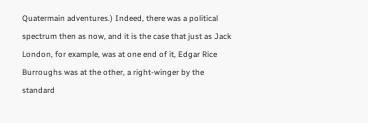Quatermain adventures.) Indeed, there was a political spectrum then as now, and it is the case that just as Jack London, for example, was at one end of it, Edgar Rice Burroughs was at the other, a right-winger by the standard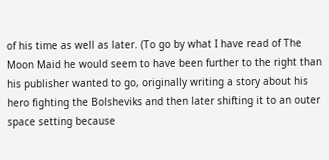of his time as well as later. (To go by what I have read of The Moon Maid he would seem to have been further to the right than his publisher wanted to go, originally writing a story about his hero fighting the Bolsheviks and then later shifting it to an outer space setting because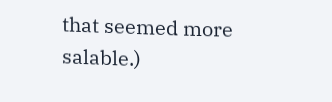that seemed more salable.)